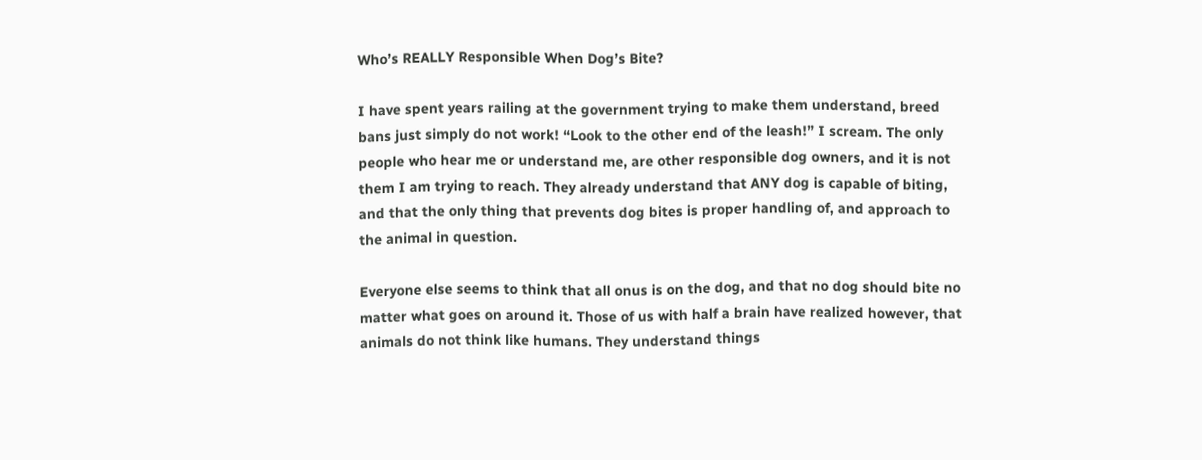Who’s REALLY Responsible When Dog’s Bite?

I have spent years railing at the government trying to make them understand, breed bans just simply do not work! “Look to the other end of the leash!” I scream. The only people who hear me or understand me, are other responsible dog owners, and it is not them I am trying to reach. They already understand that ANY dog is capable of biting, and that the only thing that prevents dog bites is proper handling of, and approach to the animal in question.

Everyone else seems to think that all onus is on the dog, and that no dog should bite no matter what goes on around it. Those of us with half a brain have realized however, that animals do not think like humans. They understand things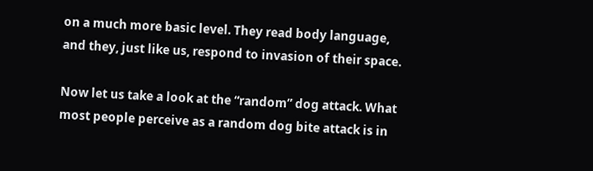on a much more basic level. They read body language, and they, just like us, respond to invasion of their space.

Now let us take a look at the “random” dog attack. What most people perceive as a random dog bite attack is in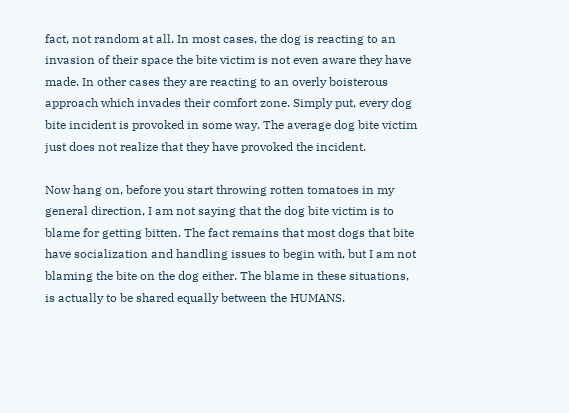fact, not random at all. In most cases, the dog is reacting to an invasion of their space the bite victim is not even aware they have made. In other cases they are reacting to an overly boisterous approach which invades their comfort zone. Simply put, every dog bite incident is provoked in some way. The average dog bite victim just does not realize that they have provoked the incident.

Now hang on, before you start throwing rotten tomatoes in my general direction, I am not saying that the dog bite victim is to blame for getting bitten. The fact remains that most dogs that bite have socialization and handling issues to begin with, but I am not blaming the bite on the dog either. The blame in these situations, is actually to be shared equally between the HUMANS.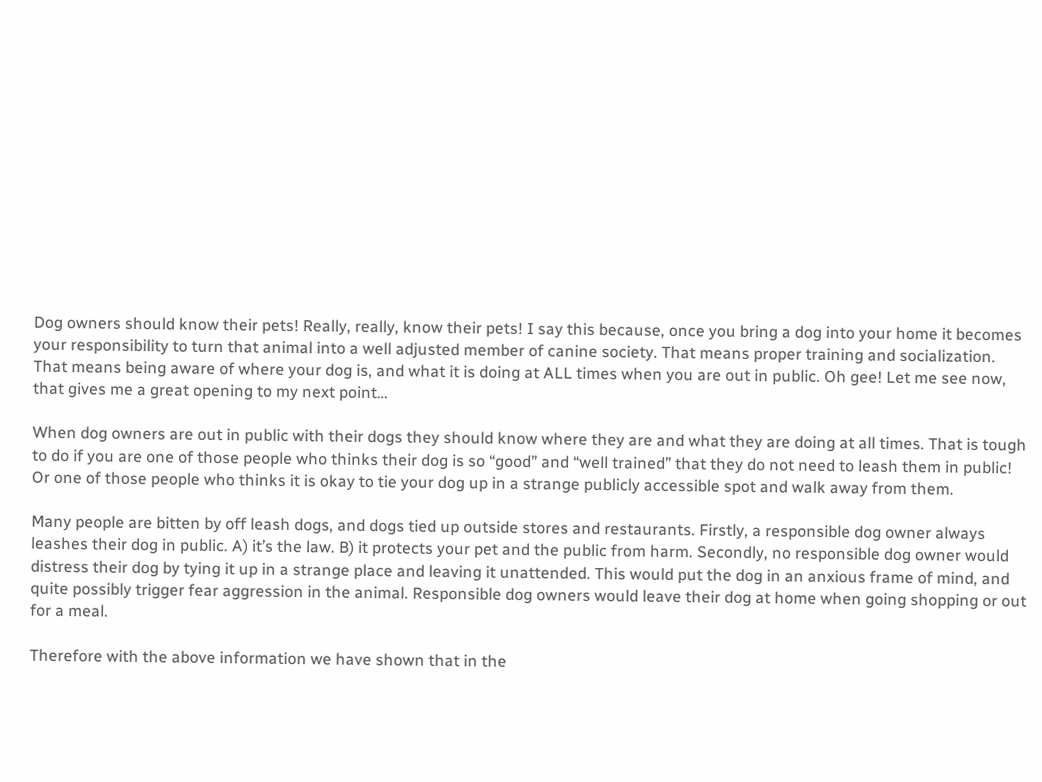Dog owners should know their pets! Really, really, know their pets! I say this because, once you bring a dog into your home it becomes your responsibility to turn that animal into a well adjusted member of canine society. That means proper training and socialization. That means being aware of where your dog is, and what it is doing at ALL times when you are out in public. Oh gee! Let me see now, that gives me a great opening to my next point…

When dog owners are out in public with their dogs they should know where they are and what they are doing at all times. That is tough to do if you are one of those people who thinks their dog is so “good” and “well trained” that they do not need to leash them in public! Or one of those people who thinks it is okay to tie your dog up in a strange publicly accessible spot and walk away from them.

Many people are bitten by off leash dogs, and dogs tied up outside stores and restaurants. Firstly, a responsible dog owner always leashes their dog in public. A) it’s the law. B) it protects your pet and the public from harm. Secondly, no responsible dog owner would distress their dog by tying it up in a strange place and leaving it unattended. This would put the dog in an anxious frame of mind, and quite possibly trigger fear aggression in the animal. Responsible dog owners would leave their dog at home when going shopping or out for a meal.

Therefore with the above information we have shown that in the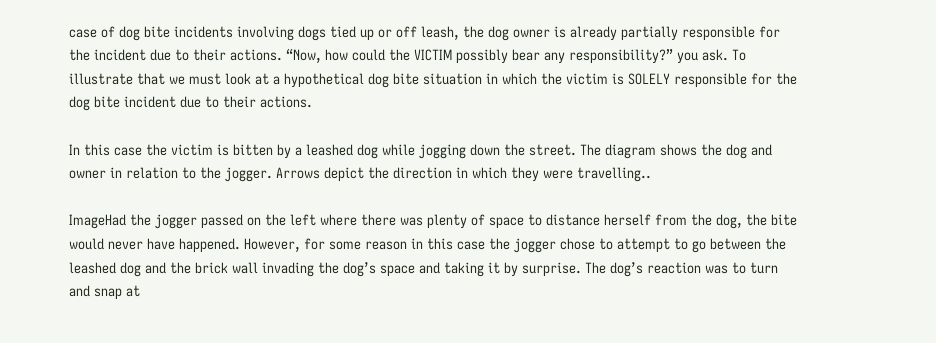case of dog bite incidents involving dogs tied up or off leash, the dog owner is already partially responsible for the incident due to their actions. “Now, how could the VICTIM possibly bear any responsibility?” you ask. To illustrate that we must look at a hypothetical dog bite situation in which the victim is SOLELY responsible for the dog bite incident due to their actions.

In this case the victim is bitten by a leashed dog while jogging down the street. The diagram shows the dog and owner in relation to the jogger. Arrows depict the direction in which they were travelling..

ImageHad the jogger passed on the left where there was plenty of space to distance herself from the dog, the bite would never have happened. However, for some reason in this case the jogger chose to attempt to go between the leashed dog and the brick wall invading the dog’s space and taking it by surprise. The dog’s reaction was to turn and snap at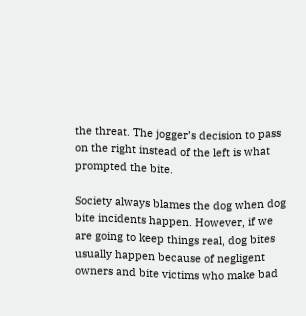the threat. The jogger’s decision to pass on the right instead of the left is what prompted the bite.

Society always blames the dog when dog bite incidents happen. However, if we are going to keep things real, dog bites usually happen because of negligent owners and bite victims who make bad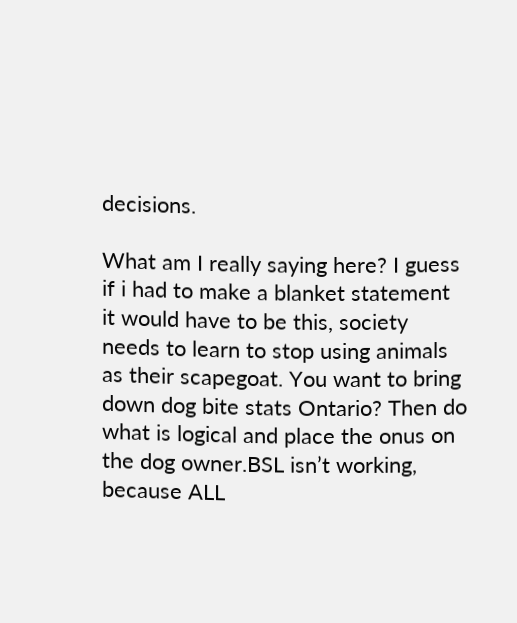decisions.

What am I really saying here? I guess if i had to make a blanket statement it would have to be this, society needs to learn to stop using animals as their scapegoat. You want to bring down dog bite stats Ontario? Then do what is logical and place the onus on the dog owner.BSL isn’t working, because ALL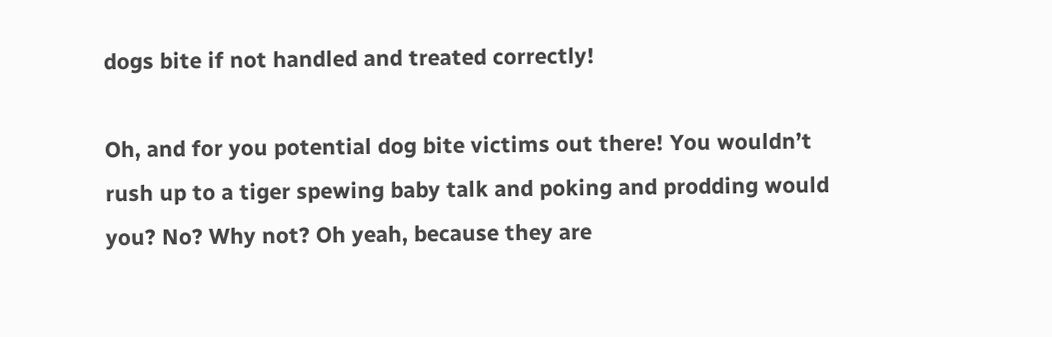dogs bite if not handled and treated correctly!

Oh, and for you potential dog bite victims out there! You wouldn’t rush up to a tiger spewing baby talk and poking and prodding would you? No? Why not? Oh yeah, because they are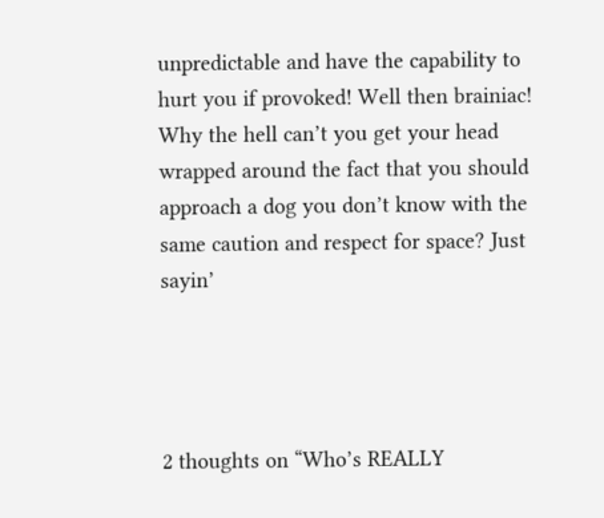unpredictable and have the capability to hurt you if provoked! Well then brainiac! Why the hell can’t you get your head wrapped around the fact that you should approach a dog you don’t know with the same caution and respect for space? Just sayin’




2 thoughts on “Who’s REALLY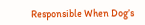Responsible When Dog’s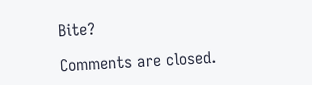Bite?

Comments are closed.